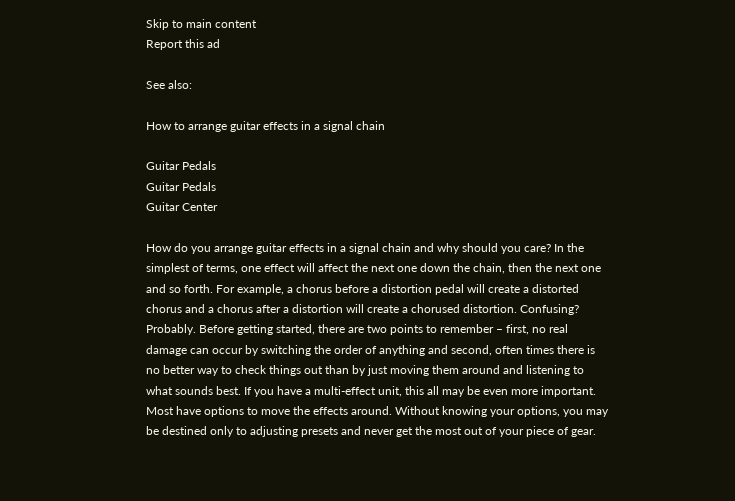Skip to main content
Report this ad

See also:

How to arrange guitar effects in a signal chain

Guitar Pedals
Guitar Pedals
Guitar Center

How do you arrange guitar effects in a signal chain and why should you care? In the simplest of terms, one effect will affect the next one down the chain, then the next one and so forth. For example, a chorus before a distortion pedal will create a distorted chorus and a chorus after a distortion will create a chorused distortion. Confusing? Probably. Before getting started, there are two points to remember – first, no real damage can occur by switching the order of anything and second, often times there is no better way to check things out than by just moving them around and listening to what sounds best. If you have a multi-effect unit, this all may be even more important. Most have options to move the effects around. Without knowing your options, you may be destined only to adjusting presets and never get the most out of your piece of gear.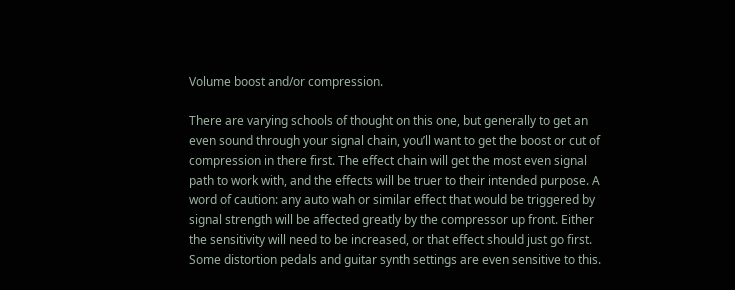Volume boost and/or compression.

There are varying schools of thought on this one, but generally to get an even sound through your signal chain, you’ll want to get the boost or cut of compression in there first. The effect chain will get the most even signal path to work with, and the effects will be truer to their intended purpose. A word of caution: any auto wah or similar effect that would be triggered by signal strength will be affected greatly by the compressor up front. Either the sensitivity will need to be increased, or that effect should just go first. Some distortion pedals and guitar synth settings are even sensitive to this.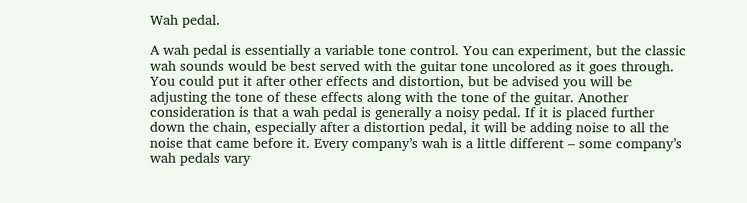Wah pedal.

A wah pedal is essentially a variable tone control. You can experiment, but the classic wah sounds would be best served with the guitar tone uncolored as it goes through. You could put it after other effects and distortion, but be advised you will be adjusting the tone of these effects along with the tone of the guitar. Another consideration is that a wah pedal is generally a noisy pedal. If it is placed further down the chain, especially after a distortion pedal, it will be adding noise to all the noise that came before it. Every company’s wah is a little different – some company’s wah pedals vary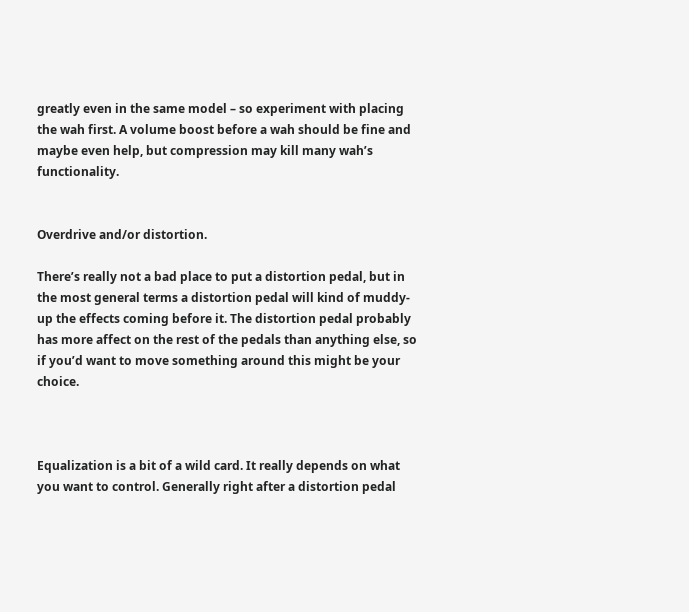greatly even in the same model – so experiment with placing the wah first. A volume boost before a wah should be fine and maybe even help, but compression may kill many wah’s functionality.


Overdrive and/or distortion.

There’s really not a bad place to put a distortion pedal, but in the most general terms a distortion pedal will kind of muddy-up the effects coming before it. The distortion pedal probably has more affect on the rest of the pedals than anything else, so if you’d want to move something around this might be your choice.



Equalization is a bit of a wild card. It really depends on what you want to control. Generally right after a distortion pedal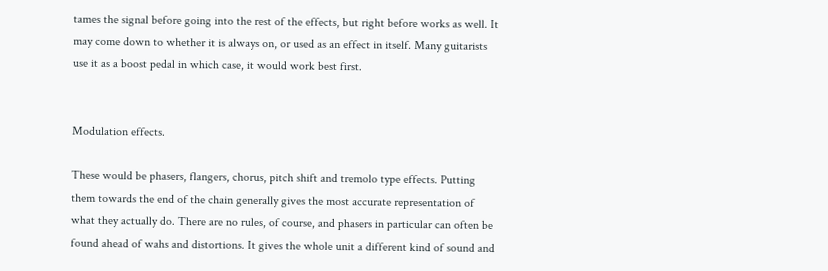tames the signal before going into the rest of the effects, but right before works as well. It may come down to whether it is always on, or used as an effect in itself. Many guitarists use it as a boost pedal in which case, it would work best first.


Modulation effects.

These would be phasers, flangers, chorus, pitch shift and tremolo type effects. Putting them towards the end of the chain generally gives the most accurate representation of what they actually do. There are no rules, of course, and phasers in particular can often be found ahead of wahs and distortions. It gives the whole unit a different kind of sound and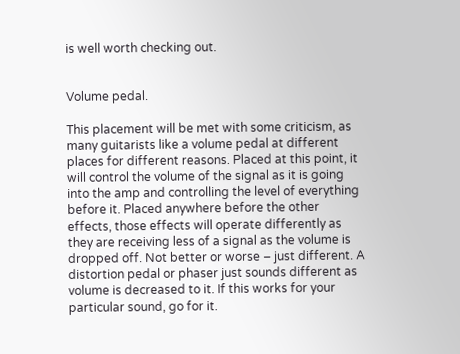is well worth checking out.


Volume pedal.

This placement will be met with some criticism, as many guitarists like a volume pedal at different places for different reasons. Placed at this point, it will control the volume of the signal as it is going into the amp and controlling the level of everything before it. Placed anywhere before the other effects, those effects will operate differently as they are receiving less of a signal as the volume is dropped off. Not better or worse – just different. A distortion pedal or phaser just sounds different as volume is decreased to it. If this works for your particular sound, go for it.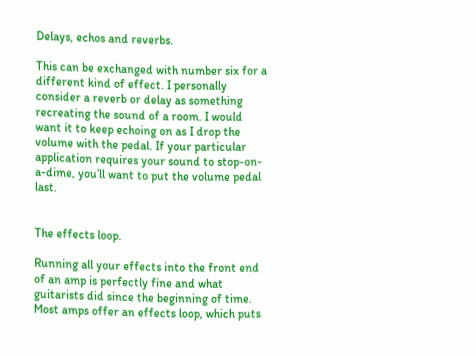Delays, echos and reverbs.

This can be exchanged with number six for a different kind of effect. I personally consider a reverb or delay as something recreating the sound of a room. I would want it to keep echoing on as I drop the volume with the pedal. If your particular application requires your sound to stop-on-a-dime, you’ll want to put the volume pedal last.


The effects loop.

Running all your effects into the front end of an amp is perfectly fine and what guitarists did since the beginning of time. Most amps offer an effects loop, which puts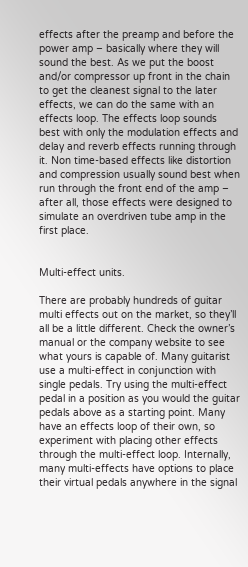effects after the preamp and before the power amp – basically where they will sound the best. As we put the boost and/or compressor up front in the chain to get the cleanest signal to the later effects, we can do the same with an effects loop. The effects loop sounds best with only the modulation effects and delay and reverb effects running through it. Non time-based effects like distortion and compression usually sound best when run through the front end of the amp – after all, those effects were designed to simulate an overdriven tube amp in the first place.


Multi-effect units.

There are probably hundreds of guitar multi effects out on the market, so they’ll all be a little different. Check the owner’s manual or the company website to see what yours is capable of. Many guitarist use a multi-effect in conjunction with single pedals. Try using the multi-effect pedal in a position as you would the guitar pedals above as a starting point. Many have an effects loop of their own, so experiment with placing other effects through the multi-effect loop. Internally, many multi-effects have options to place their virtual pedals anywhere in the signal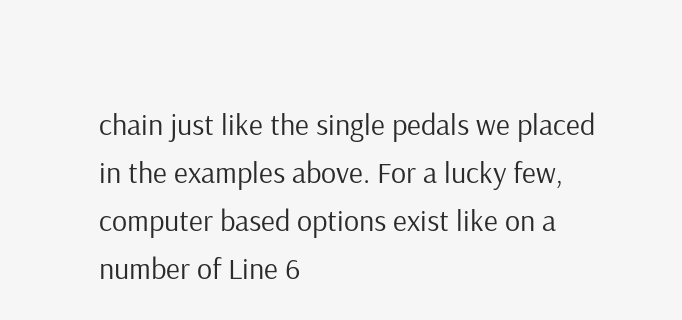chain just like the single pedals we placed in the examples above. For a lucky few, computer based options exist like on a number of Line 6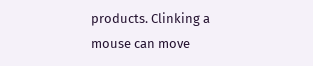products. Clinking a mouse can move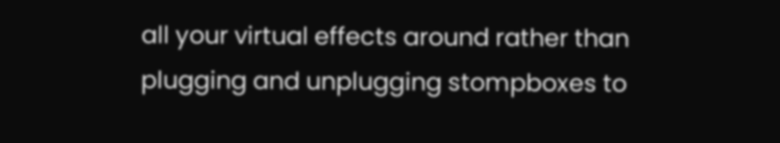all your virtual effects around rather than plugging and unplugging stompboxes to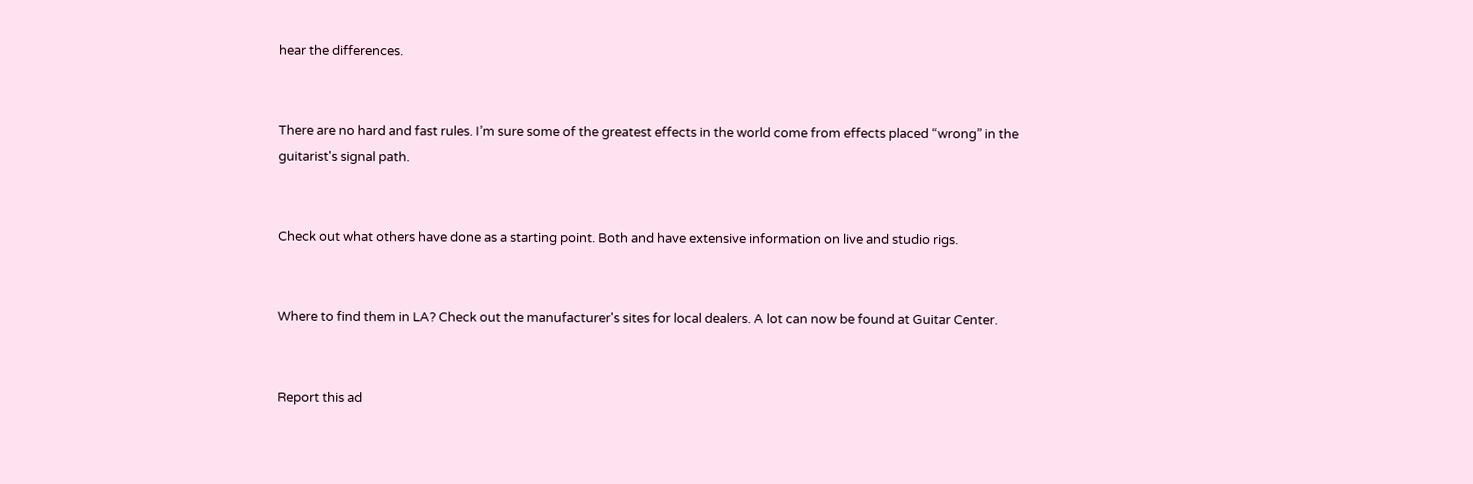hear the differences.


There are no hard and fast rules. I’m sure some of the greatest effects in the world come from effects placed “wrong” in the guitarist's signal path.


Check out what others have done as a starting point. Both and have extensive information on live and studio rigs.


Where to find them in LA? Check out the manufacturer's sites for local dealers. A lot can now be found at Guitar Center.


Report this ad